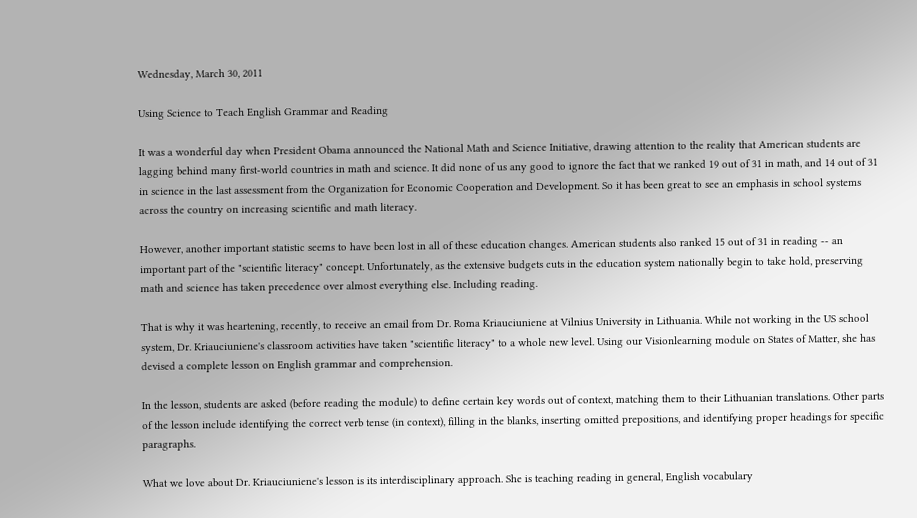Wednesday, March 30, 2011

Using Science to Teach English Grammar and Reading

It was a wonderful day when President Obama announced the National Math and Science Initiative, drawing attention to the reality that American students are lagging behind many first-world countries in math and science. It did none of us any good to ignore the fact that we ranked 19 out of 31 in math, and 14 out of 31 in science in the last assessment from the Organization for Economic Cooperation and Development. So it has been great to see an emphasis in school systems across the country on increasing scientific and math literacy.

However, another important statistic seems to have been lost in all of these education changes. American students also ranked 15 out of 31 in reading -- an important part of the "scientific literacy" concept. Unfortunately, as the extensive budgets cuts in the education system nationally begin to take hold, preserving math and science has taken precedence over almost everything else. Including reading.

That is why it was heartening, recently, to receive an email from Dr. Roma Kriauciuniene at Vilnius University in Lithuania. While not working in the US school system, Dr. Kriauciuniene's classroom activities have taken "scientific literacy" to a whole new level. Using our Visionlearning module on States of Matter, she has devised a complete lesson on English grammar and comprehension.

In the lesson, students are asked (before reading the module) to define certain key words out of context, matching them to their Lithuanian translations. Other parts of the lesson include identifying the correct verb tense (in context), filling in the blanks, inserting omitted prepositions, and identifying proper headings for specific paragraphs.

What we love about Dr. Kriauciuniene's lesson is its interdisciplinary approach. She is teaching reading in general, English vocabulary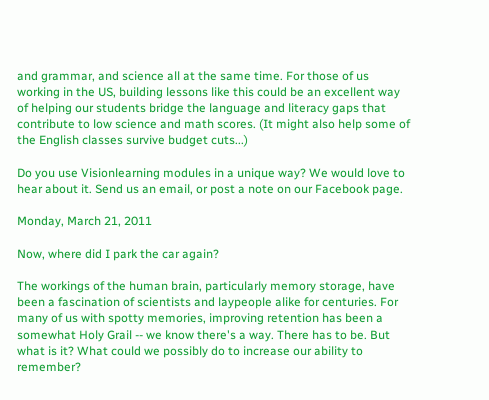and grammar, and science all at the same time. For those of us working in the US, building lessons like this could be an excellent way of helping our students bridge the language and literacy gaps that contribute to low science and math scores. (It might also help some of the English classes survive budget cuts...)

Do you use Visionlearning modules in a unique way? We would love to hear about it. Send us an email, or post a note on our Facebook page.

Monday, March 21, 2011

Now, where did I park the car again?

The workings of the human brain, particularly memory storage, have been a fascination of scientists and laypeople alike for centuries. For many of us with spotty memories, improving retention has been a somewhat Holy Grail -- we know there's a way. There has to be. But what is it? What could we possibly do to increase our ability to remember?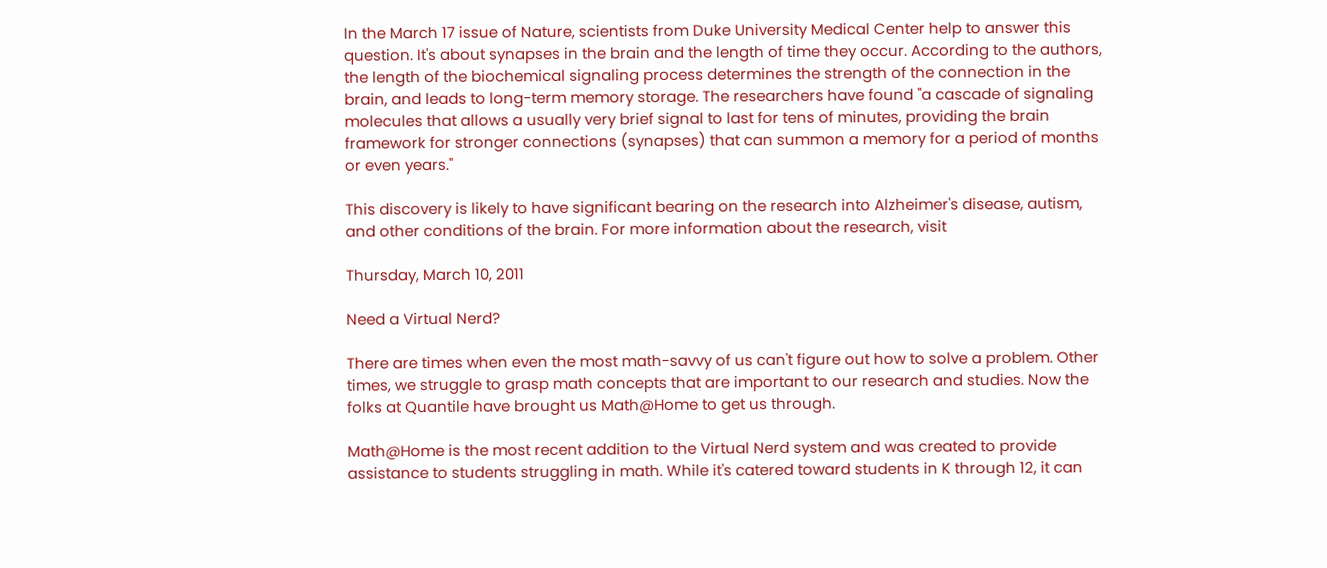In the March 17 issue of Nature, scientists from Duke University Medical Center help to answer this question. It's about synapses in the brain and the length of time they occur. According to the authors, the length of the biochemical signaling process determines the strength of the connection in the brain, and leads to long-term memory storage. The researchers have found "a cascade of signaling molecules that allows a usually very brief signal to last for tens of minutes, providing the brain framework for stronger connections (synapses) that can summon a memory for a period of months or even years."

This discovery is likely to have significant bearing on the research into Alzheimer's disease, autism, and other conditions of the brain. For more information about the research, visit

Thursday, March 10, 2011

Need a Virtual Nerd?

There are times when even the most math-savvy of us can't figure out how to solve a problem. Other times, we struggle to grasp math concepts that are important to our research and studies. Now the folks at Quantile have brought us Math@Home to get us through.

Math@Home is the most recent addition to the Virtual Nerd system and was created to provide assistance to students struggling in math. While it's catered toward students in K through 12, it can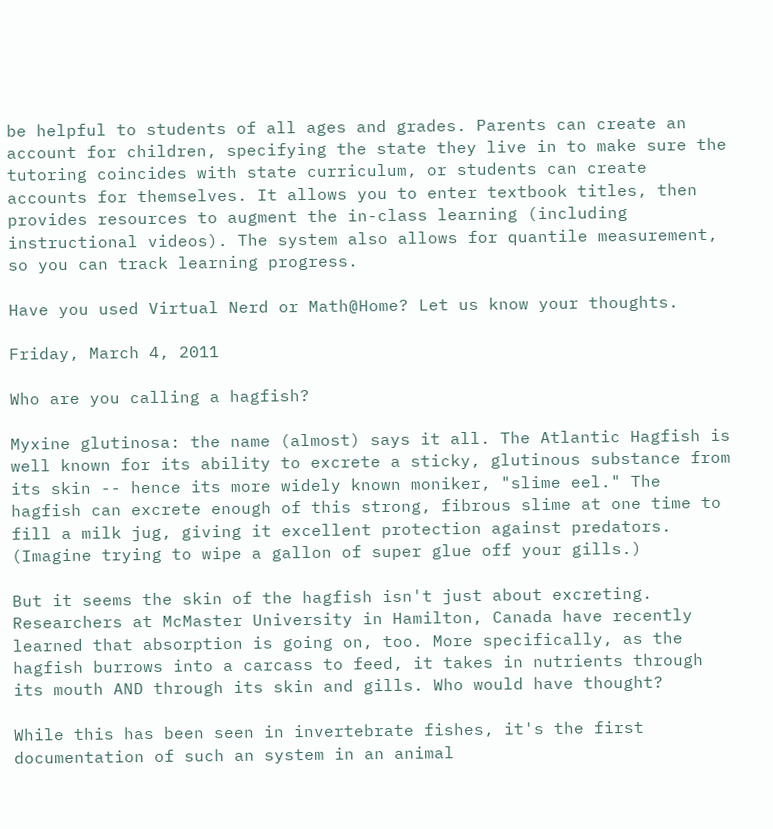be helpful to students of all ages and grades. Parents can create an account for children, specifying the state they live in to make sure the tutoring coincides with state curriculum, or students can create accounts for themselves. It allows you to enter textbook titles, then provides resources to augment the in-class learning (including instructional videos). The system also allows for quantile measurement, so you can track learning progress.

Have you used Virtual Nerd or Math@Home? Let us know your thoughts.

Friday, March 4, 2011

Who are you calling a hagfish?

Myxine glutinosa: the name (almost) says it all. The Atlantic Hagfish is well known for its ability to excrete a sticky, glutinous substance from its skin -- hence its more widely known moniker, "slime eel." The hagfish can excrete enough of this strong, fibrous slime at one time to fill a milk jug, giving it excellent protection against predators. (Imagine trying to wipe a gallon of super glue off your gills.)

But it seems the skin of the hagfish isn't just about excreting. Researchers at McMaster University in Hamilton, Canada have recently learned that absorption is going on, too. More specifically, as the hagfish burrows into a carcass to feed, it takes in nutrients through its mouth AND through its skin and gills. Who would have thought?

While this has been seen in invertebrate fishes, it's the first documentation of such an system in an animal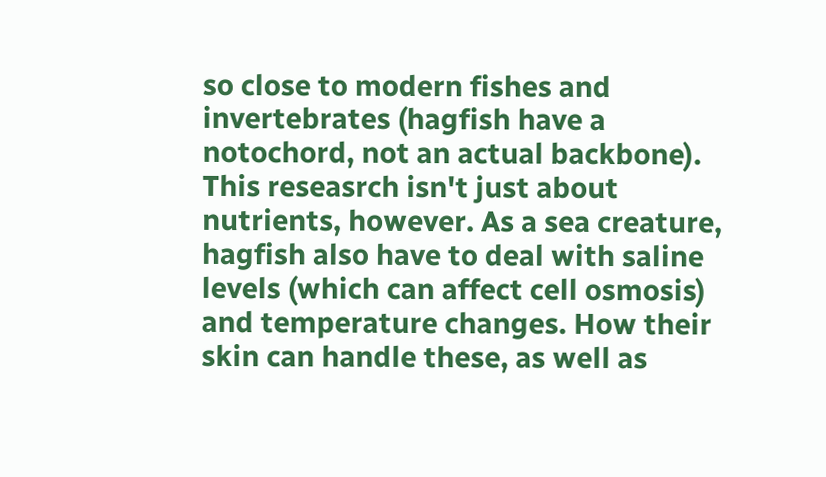so close to modern fishes and invertebrates (hagfish have a notochord, not an actual backbone). This reseasrch isn't just about nutrients, however. As a sea creature, hagfish also have to deal with saline levels (which can affect cell osmosis) and temperature changes. How their skin can handle these, as well as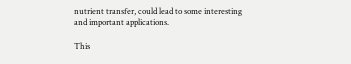nutrient transfer, could lead to some interesting and important applications.

This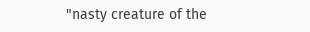"nasty creature of the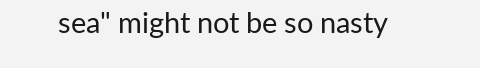sea" might not be so nasty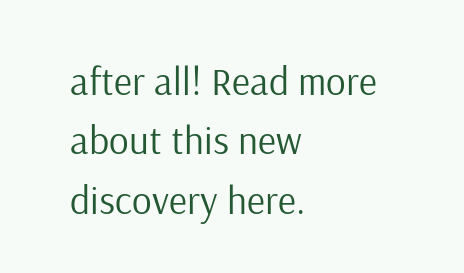after all! Read more about this new discovery here.